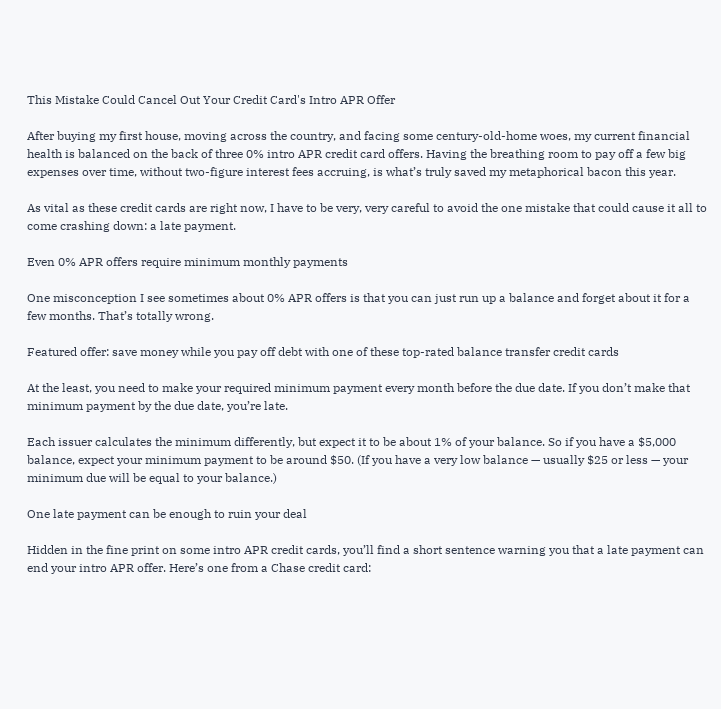This Mistake Could Cancel Out Your Credit Card's Intro APR Offer

After buying my first house, moving across the country, and facing some century-old-home woes, my current financial health is balanced on the back of three 0% intro APR credit card offers. Having the breathing room to pay off a few big expenses over time, without two-figure interest fees accruing, is what’s truly saved my metaphorical bacon this year.

As vital as these credit cards are right now, I have to be very, very careful to avoid the one mistake that could cause it all to come crashing down: a late payment.

Even 0% APR offers require minimum monthly payments

One misconception I see sometimes about 0% APR offers is that you can just run up a balance and forget about it for a few months. That’s totally wrong.

Featured offer: save money while you pay off debt with one of these top-rated balance transfer credit cards

At the least, you need to make your required minimum payment every month before the due date. If you don’t make that minimum payment by the due date, you’re late.

Each issuer calculates the minimum differently, but expect it to be about 1% of your balance. So if you have a $5,000 balance, expect your minimum payment to be around $50. (If you have a very low balance — usually $25 or less — your minimum due will be equal to your balance.)

One late payment can be enough to ruin your deal

Hidden in the fine print on some intro APR credit cards, you’ll find a short sentence warning you that a late payment can end your intro APR offer. Here’s one from a Chase credit card: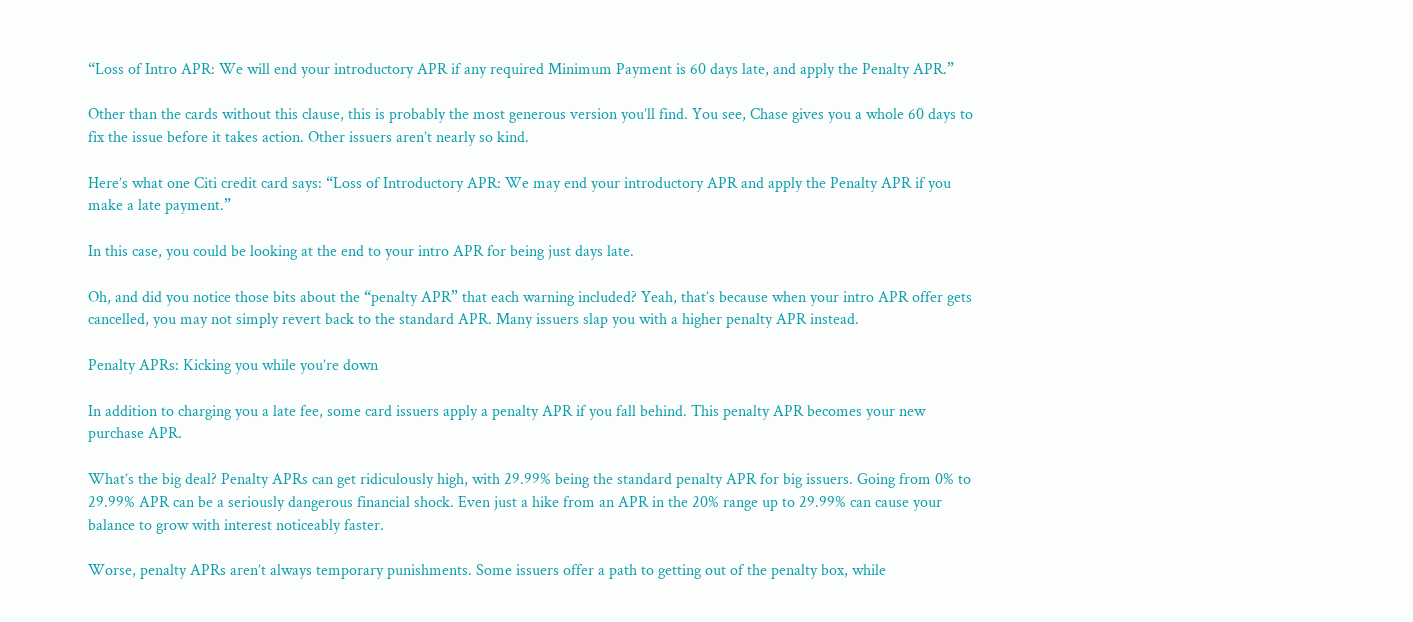“Loss of Intro APR: We will end your introductory APR if any required Minimum Payment is 60 days late, and apply the Penalty APR.”

Other than the cards without this clause, this is probably the most generous version you’ll find. You see, Chase gives you a whole 60 days to fix the issue before it takes action. Other issuers aren’t nearly so kind.

Here’s what one Citi credit card says: “Loss of Introductory APR: We may end your introductory APR and apply the Penalty APR if you make a late payment.”

In this case, you could be looking at the end to your intro APR for being just days late.

Oh, and did you notice those bits about the “penalty APR” that each warning included? Yeah, that’s because when your intro APR offer gets cancelled, you may not simply revert back to the standard APR. Many issuers slap you with a higher penalty APR instead.

Penalty APRs: Kicking you while you’re down

In addition to charging you a late fee, some card issuers apply a penalty APR if you fall behind. This penalty APR becomes your new purchase APR.

What’s the big deal? Penalty APRs can get ridiculously high, with 29.99% being the standard penalty APR for big issuers. Going from 0% to 29.99% APR can be a seriously dangerous financial shock. Even just a hike from an APR in the 20% range up to 29.99% can cause your balance to grow with interest noticeably faster.

Worse, penalty APRs aren’t always temporary punishments. Some issuers offer a path to getting out of the penalty box, while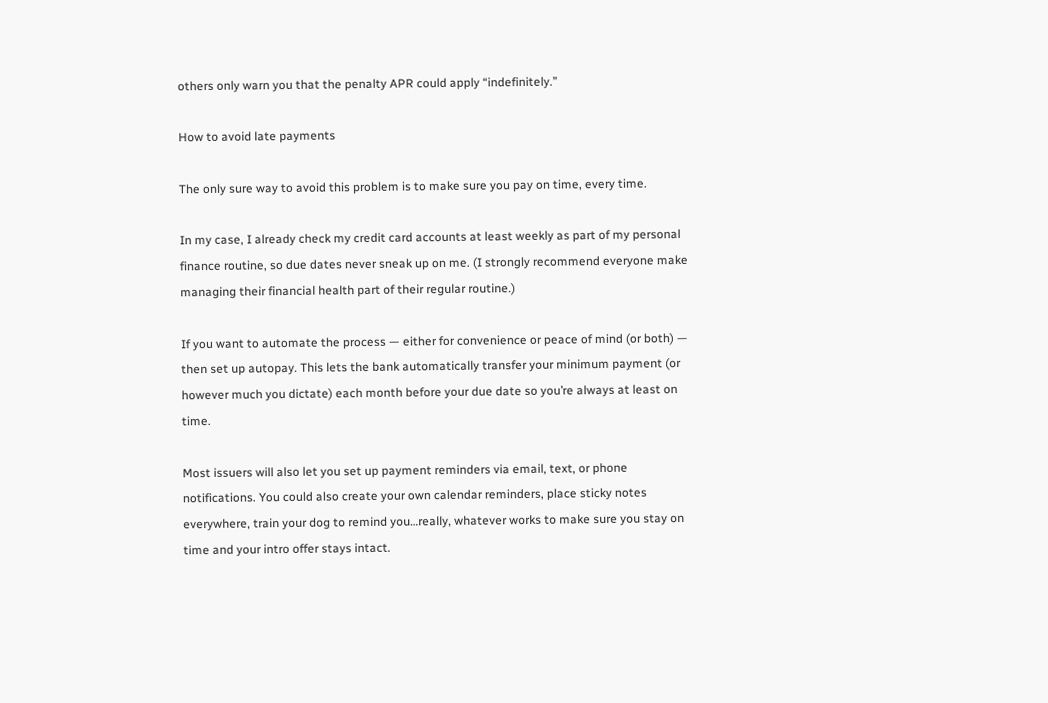others only warn you that the penalty APR could apply “indefinitely.”

How to avoid late payments

The only sure way to avoid this problem is to make sure you pay on time, every time.

In my case, I already check my credit card accounts at least weekly as part of my personal finance routine, so due dates never sneak up on me. (I strongly recommend everyone make managing their financial health part of their regular routine.)

If you want to automate the process — either for convenience or peace of mind (or both) — then set up autopay. This lets the bank automatically transfer your minimum payment (or however much you dictate) each month before your due date so you’re always at least on time.

Most issuers will also let you set up payment reminders via email, text, or phone notifications. You could also create your own calendar reminders, place sticky notes everywhere, train your dog to remind you…really, whatever works to make sure you stay on time and your intro offer stays intact.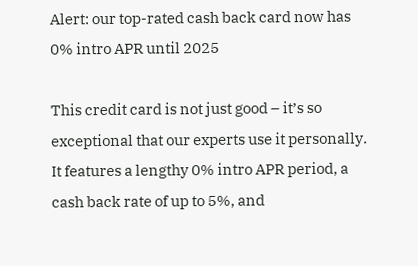Alert: our top-rated cash back card now has 0% intro APR until 2025

This credit card is not just good – it’s so exceptional that our experts use it personally. It features a lengthy 0% intro APR period, a cash back rate of up to 5%, and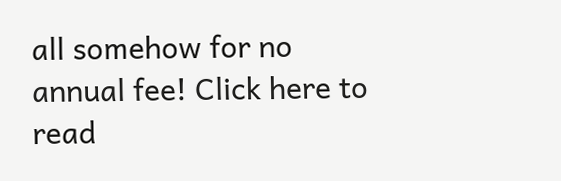all somehow for no annual fee! Click here to read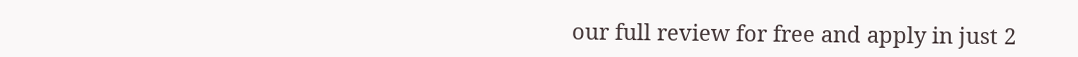our full review for free and apply in just 2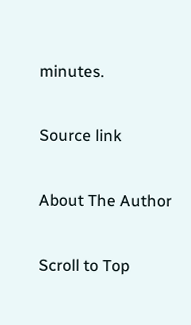minutes.

Source link

About The Author

Scroll to Top